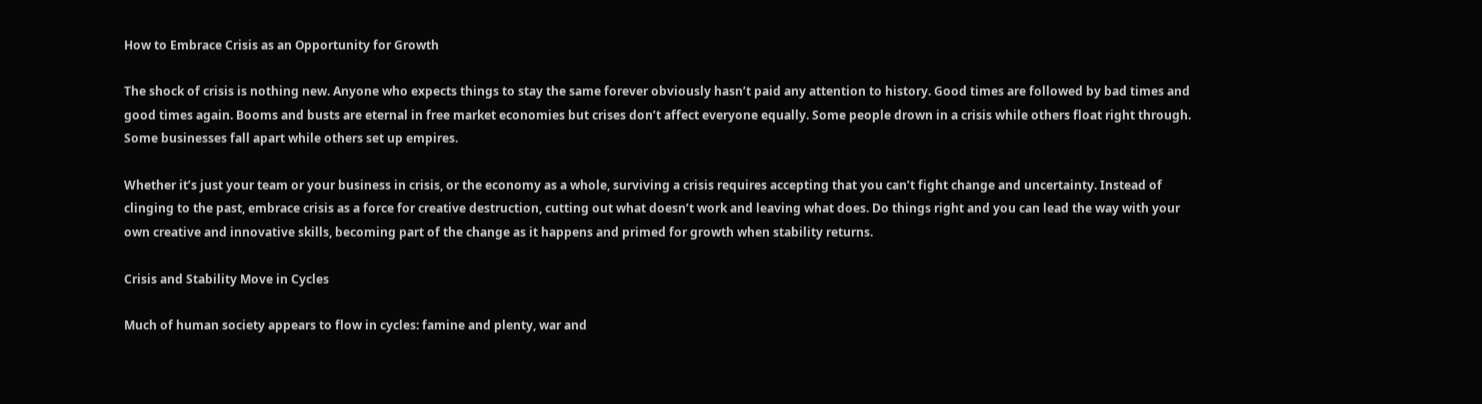How to Embrace Crisis as an Opportunity for Growth

The shock of crisis is nothing new. Anyone who expects things to stay the same forever obviously hasn’t paid any attention to history. Good times are followed by bad times and good times again. Booms and busts are eternal in free market economies but crises don’t affect everyone equally. Some people drown in a crisis while others float right through. Some businesses fall apart while others set up empires.

Whether it’s just your team or your business in crisis, or the economy as a whole, surviving a crisis requires accepting that you can’t fight change and uncertainty. Instead of clinging to the past, embrace crisis as a force for creative destruction, cutting out what doesn’t work and leaving what does. Do things right and you can lead the way with your own creative and innovative skills, becoming part of the change as it happens and primed for growth when stability returns.

Crisis and Stability Move in Cycles

Much of human society appears to flow in cycles: famine and plenty, war and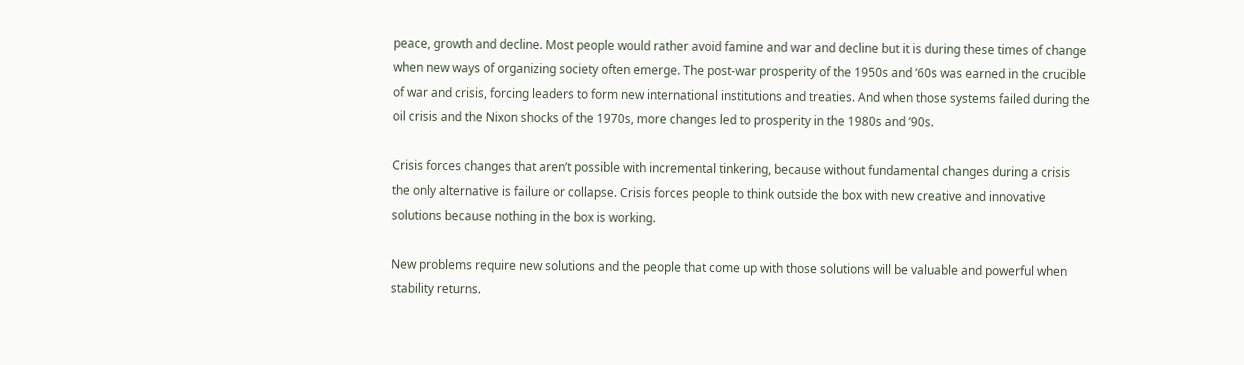peace, growth and decline. Most people would rather avoid famine and war and decline but it is during these times of change when new ways of organizing society often emerge. The post-war prosperity of the 1950s and ’60s was earned in the crucible of war and crisis, forcing leaders to form new international institutions and treaties. And when those systems failed during the oil crisis and the Nixon shocks of the 1970s, more changes led to prosperity in the 1980s and ’90s.

Crisis forces changes that aren’t possible with incremental tinkering, because without fundamental changes during a crisis the only alternative is failure or collapse. Crisis forces people to think outside the box with new creative and innovative solutions because nothing in the box is working.

New problems require new solutions and the people that come up with those solutions will be valuable and powerful when stability returns.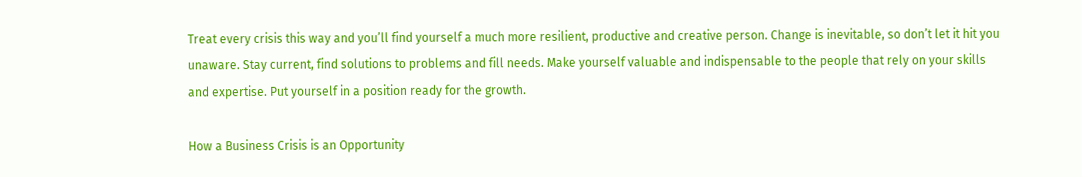Treat every crisis this way and you’ll find yourself a much more resilient, productive and creative person. Change is inevitable, so don’t let it hit you unaware. Stay current, find solutions to problems and fill needs. Make yourself valuable and indispensable to the people that rely on your skills and expertise. Put yourself in a position ready for the growth.

How a Business Crisis is an Opportunity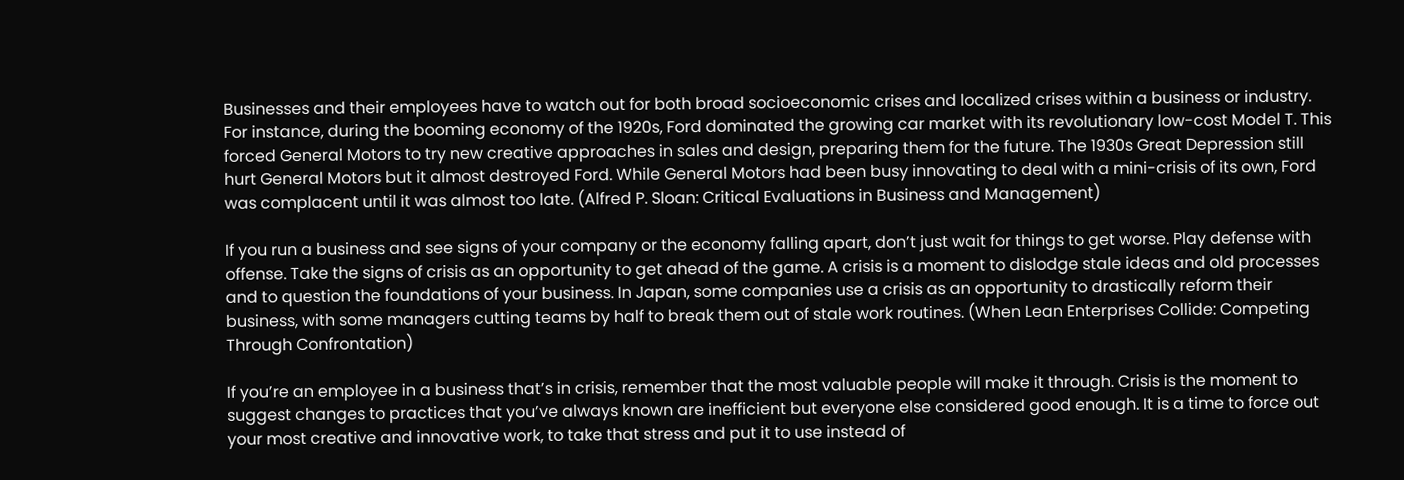Businesses and their employees have to watch out for both broad socioeconomic crises and localized crises within a business or industry. For instance, during the booming economy of the 1920s, Ford dominated the growing car market with its revolutionary low-cost Model T. This forced General Motors to try new creative approaches in sales and design, preparing them for the future. The 1930s Great Depression still hurt General Motors but it almost destroyed Ford. While General Motors had been busy innovating to deal with a mini-crisis of its own, Ford was complacent until it was almost too late. (Alfred P. Sloan: Critical Evaluations in Business and Management)

If you run a business and see signs of your company or the economy falling apart, don’t just wait for things to get worse. Play defense with offense. Take the signs of crisis as an opportunity to get ahead of the game. A crisis is a moment to dislodge stale ideas and old processes and to question the foundations of your business. In Japan, some companies use a crisis as an opportunity to drastically reform their business, with some managers cutting teams by half to break them out of stale work routines. (When Lean Enterprises Collide: Competing Through Confrontation)

If you’re an employee in a business that’s in crisis, remember that the most valuable people will make it through. Crisis is the moment to suggest changes to practices that you’ve always known are inefficient but everyone else considered good enough. It is a time to force out your most creative and innovative work, to take that stress and put it to use instead of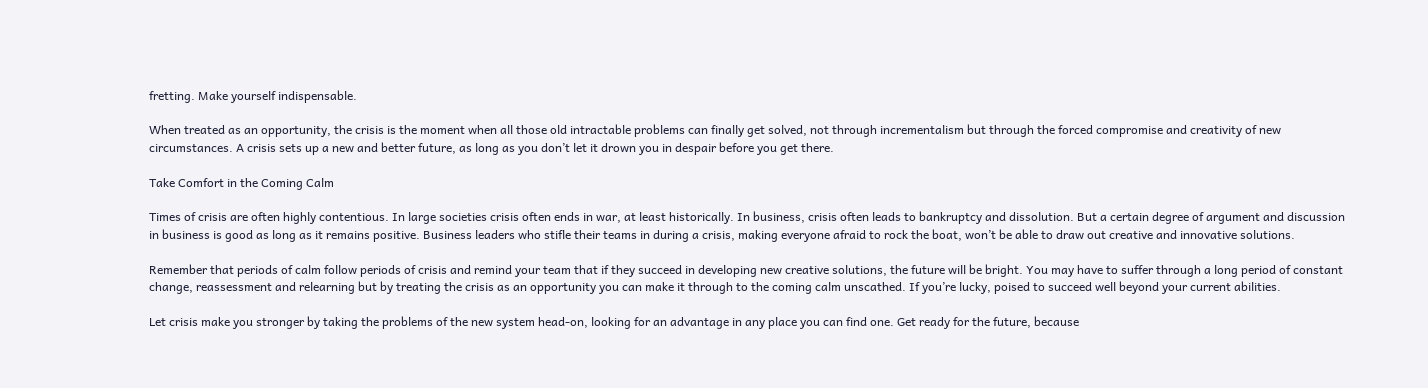fretting. Make yourself indispensable.

When treated as an opportunity, the crisis is the moment when all those old intractable problems can finally get solved, not through incrementalism but through the forced compromise and creativity of new circumstances. A crisis sets up a new and better future, as long as you don’t let it drown you in despair before you get there.

Take Comfort in the Coming Calm

Times of crisis are often highly contentious. In large societies crisis often ends in war, at least historically. In business, crisis often leads to bankruptcy and dissolution. But a certain degree of argument and discussion in business is good as long as it remains positive. Business leaders who stifle their teams in during a crisis, making everyone afraid to rock the boat, won’t be able to draw out creative and innovative solutions.

Remember that periods of calm follow periods of crisis and remind your team that if they succeed in developing new creative solutions, the future will be bright. You may have to suffer through a long period of constant change, reassessment and relearning but by treating the crisis as an opportunity you can make it through to the coming calm unscathed. If you’re lucky, poised to succeed well beyond your current abilities.

Let crisis make you stronger by taking the problems of the new system head-on, looking for an advantage in any place you can find one. Get ready for the future, because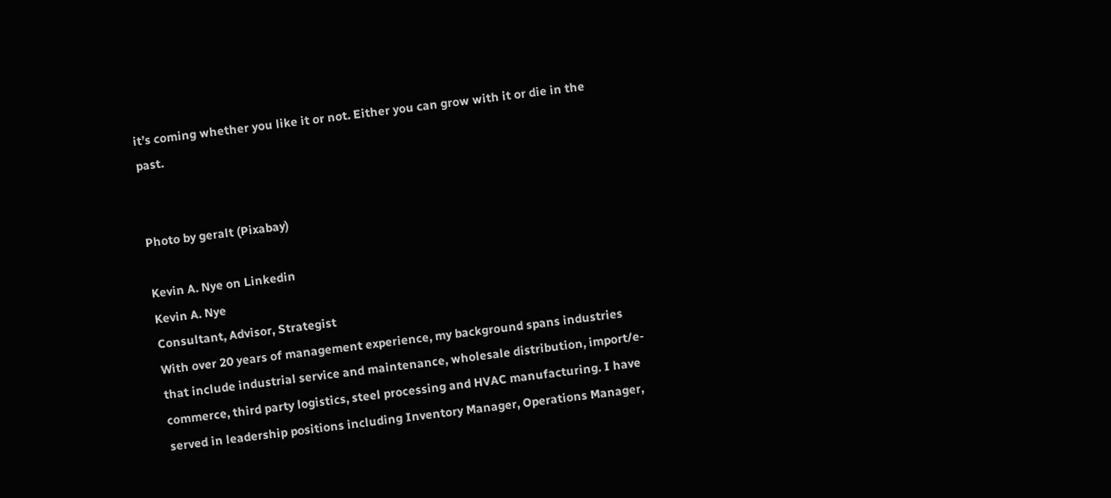it’s coming whether you like it or not. Either you can grow with it or die in the past.


Photo by geralt (Pixabay)

Kevin A. Nye on Linkedin
Kevin A. Nye
Consultant, Advisor, Strategist
With over 20 years of management experience, my background spans industries that include industrial service and maintenance, wholesale distribution, import/e-commerce, third party logistics, steel processing and HVAC manufacturing. I have served in leadership positions including Inventory Manager, Operations Manager,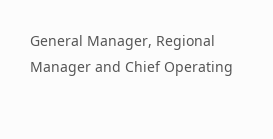General Manager, Regional Manager and Chief Operating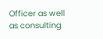Officer as well as consulting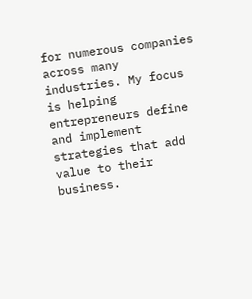for numerous companies across many industries. My focus is helping entrepreneurs define and implement strategies that add value to their business.